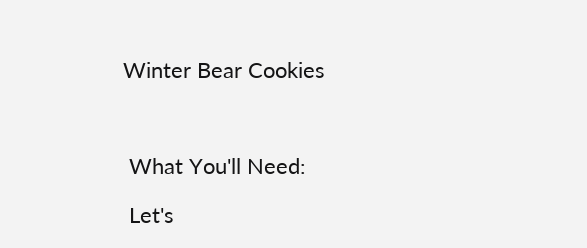Winter Bear Cookies



 What You'll Need:

 Let's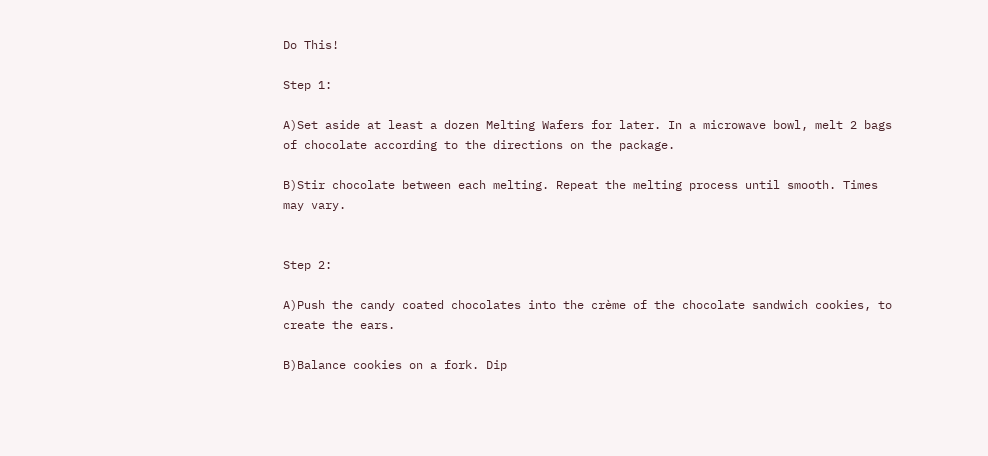Do This!

Step 1:

A)Set aside at least a dozen Melting Wafers for later. In a microwave bowl, melt 2 bags of chocolate according to the directions on the package.

B)Stir chocolate between each melting. Repeat the melting process until smooth. Times may vary.


Step 2:

A)Push the candy coated chocolates into the crème of the chocolate sandwich cookies, to create the ears.

B)Balance cookies on a fork. Dip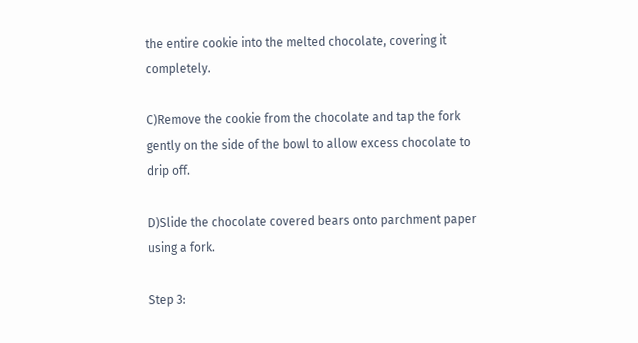the entire cookie into the melted chocolate, covering it completely.

C)Remove the cookie from the chocolate and tap the fork gently on the side of the bowl to allow excess chocolate to drip off.

D)Slide the chocolate covered bears onto parchment paper using a fork.

Step 3: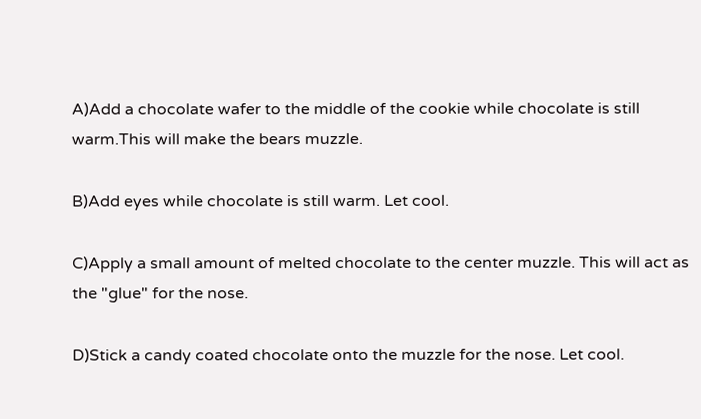A)Add a chocolate wafer to the middle of the cookie while chocolate is still warm.This will make the bears muzzle.

B)Add eyes while chocolate is still warm. Let cool.

C)Apply a small amount of melted chocolate to the center muzzle. This will act as the "glue" for the nose.

D)Stick a candy coated chocolate onto the muzzle for the nose. Let cool.